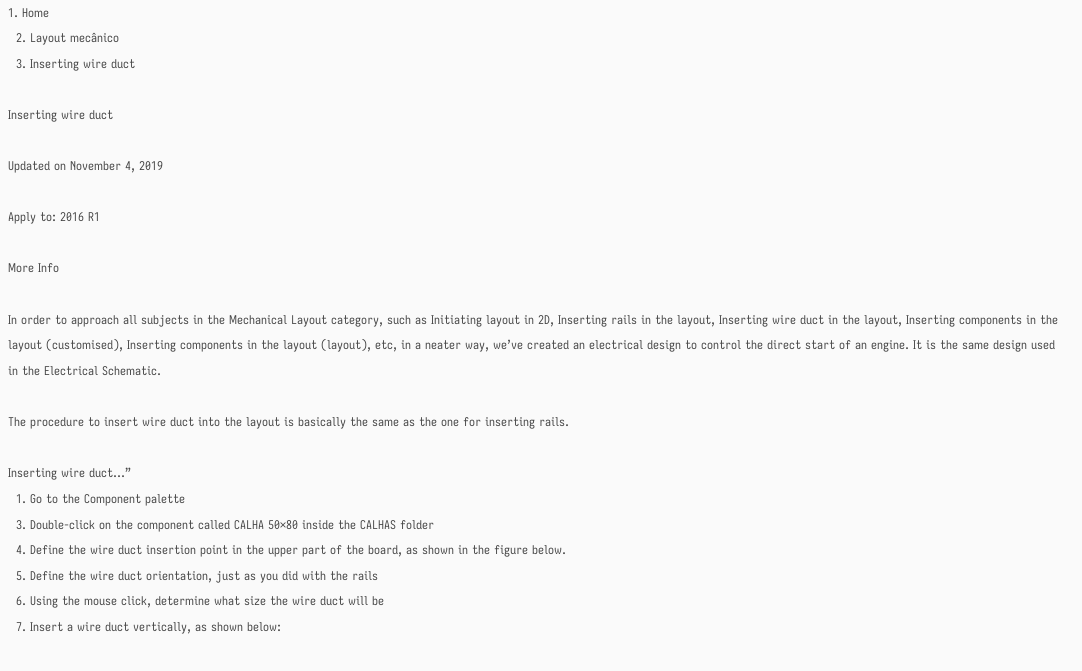1. Home
  2. Layout mecânico
  3. Inserting wire duct

Inserting wire duct

Updated on November 4, 2019

Apply to: 2016 R1

More Info

In order to approach all subjects in the Mechanical Layout category, such as Initiating layout in 2D, Inserting rails in the layout, Inserting wire duct in the layout, Inserting components in the layout (customised), Inserting components in the layout (layout), etc, in a neater way, we’ve created an electrical design to control the direct start of an engine. It is the same design used in the Electrical Schematic.

The procedure to insert wire duct into the layout is basically the same as the one for inserting rails.

Inserting wire duct…”
  1. Go to the Component palette
  3. Double-click on the component called CALHA 50×80 inside the CALHAS folder
  4. Define the wire duct insertion point in the upper part of the board, as shown in the figure below.
  5. Define the wire duct orientation, just as you did with the rails
  6. Using the mouse click, determine what size the wire duct will be
  7. Insert a wire duct vertically, as shown below: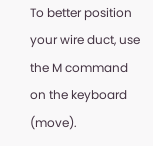To better position your wire duct, use the M command on the keyboard (move).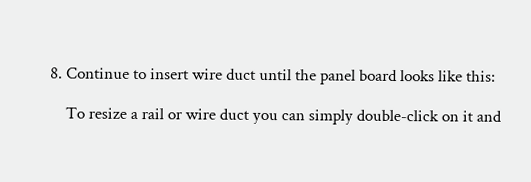8. Continue to insert wire duct until the panel board looks like this:

    To resize a rail or wire duct you can simply double-click on it and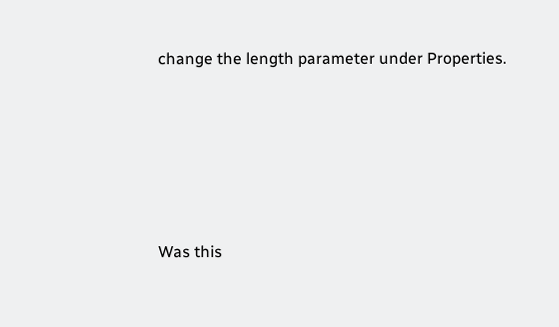change the length parameter under Properties.






Was this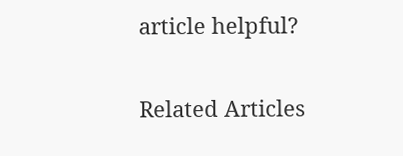article helpful?

Related Articles